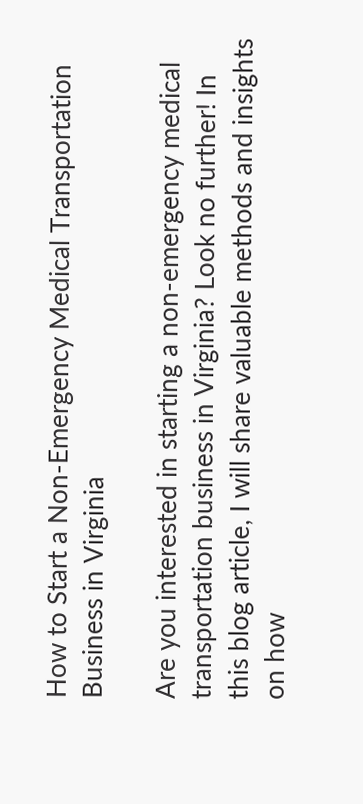How to Start a Non-Emergency Medical Transportation Business in Virginia

Are you interested in starting a non-emergency medical transportation business in Virginia? Look no further! In this blog article, I will share valuable methods and insights on how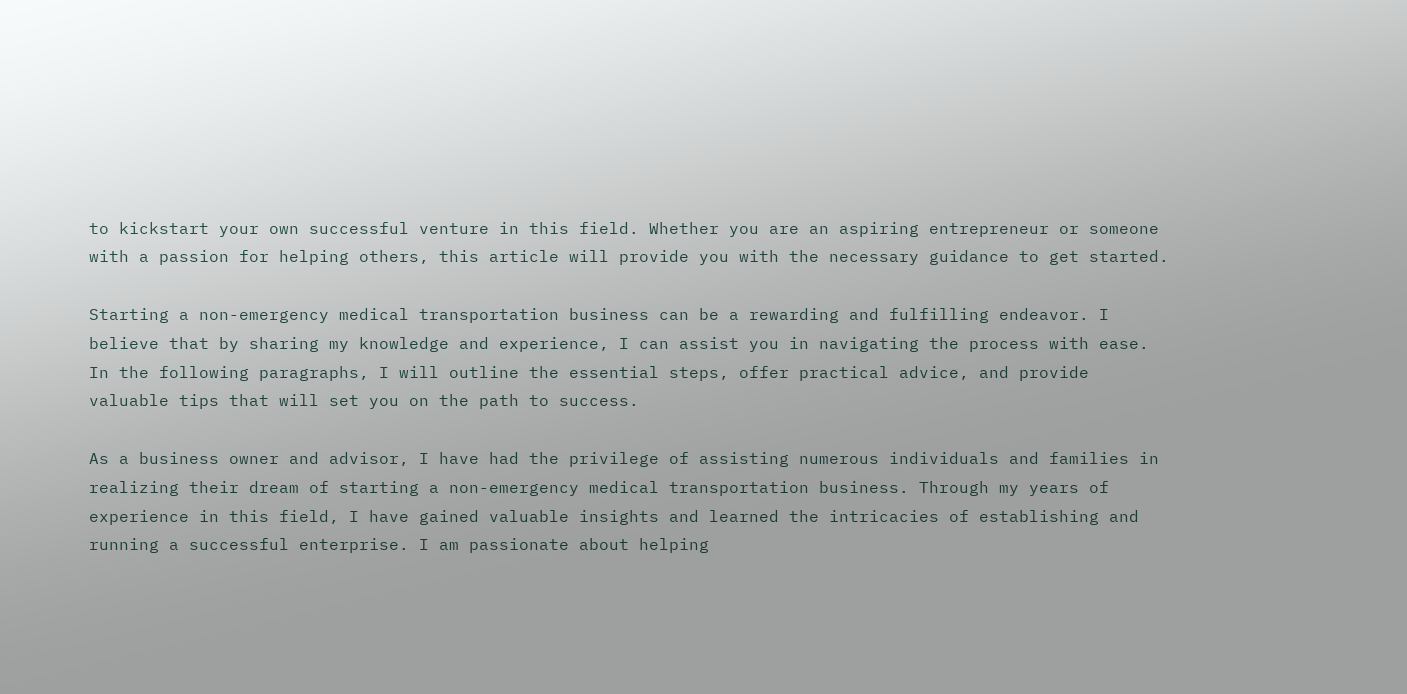to kickstart your own successful venture in this field. Whether you are an aspiring entrepreneur or someone with a passion for helping others, this article will provide you with the necessary guidance to get started.

Starting a non-emergency medical transportation business can be a rewarding and fulfilling endeavor. I believe that by sharing my knowledge and experience, I can assist you in navigating the process with ease. In the following paragraphs, I will outline the essential steps, offer practical advice, and provide valuable tips that will set you on the path to success.

As a business owner and advisor, I have had the privilege of assisting numerous individuals and families in realizing their dream of starting a non-emergency medical transportation business. Through my years of experience in this field, I have gained valuable insights and learned the intricacies of establishing and running a successful enterprise. I am passionate about helping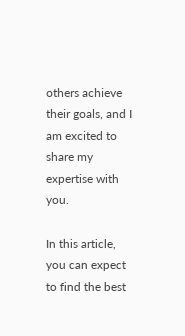others achieve their goals, and I am excited to share my expertise with you.

In this article, you can expect to find the best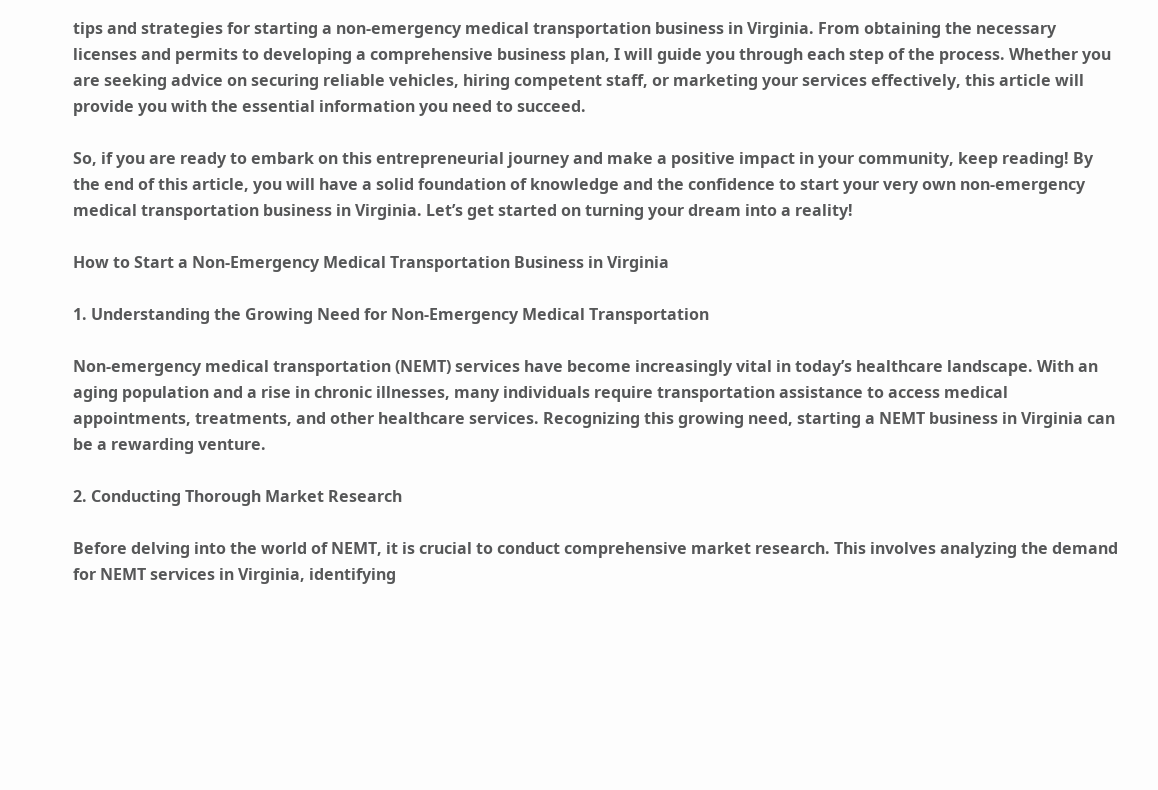tips and strategies for starting a non-emergency medical transportation business in Virginia. From obtaining the necessary licenses and permits to developing a comprehensive business plan, I will guide you through each step of the process. Whether you are seeking advice on securing reliable vehicles, hiring competent staff, or marketing your services effectively, this article will provide you with the essential information you need to succeed.

So, if you are ready to embark on this entrepreneurial journey and make a positive impact in your community, keep reading! By the end of this article, you will have a solid foundation of knowledge and the confidence to start your very own non-emergency medical transportation business in Virginia. Let’s get started on turning your dream into a reality!

How to Start a Non-Emergency Medical Transportation Business in Virginia

1. Understanding the Growing Need for Non-Emergency Medical Transportation

Non-emergency medical transportation (NEMT) services have become increasingly vital in today’s healthcare landscape. With an aging population and a rise in chronic illnesses, many individuals require transportation assistance to access medical appointments, treatments, and other healthcare services. Recognizing this growing need, starting a NEMT business in Virginia can be a rewarding venture.

2. Conducting Thorough Market Research

Before delving into the world of NEMT, it is crucial to conduct comprehensive market research. This involves analyzing the demand for NEMT services in Virginia, identifying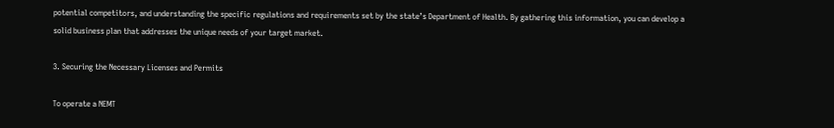potential competitors, and understanding the specific regulations and requirements set by the state’s Department of Health. By gathering this information, you can develop a solid business plan that addresses the unique needs of your target market.

3. Securing the Necessary Licenses and Permits

To operate a NEMT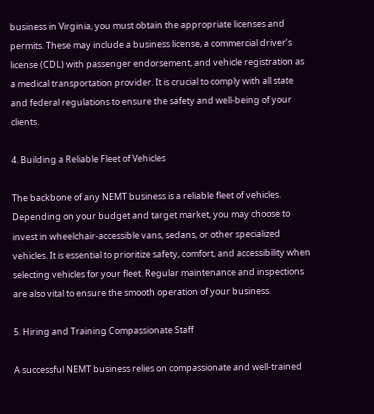business in Virginia, you must obtain the appropriate licenses and permits. These may include a business license, a commercial driver’s license (CDL) with passenger endorsement, and vehicle registration as a medical transportation provider. It is crucial to comply with all state and federal regulations to ensure the safety and well-being of your clients.

4. Building a Reliable Fleet of Vehicles

The backbone of any NEMT business is a reliable fleet of vehicles. Depending on your budget and target market, you may choose to invest in wheelchair-accessible vans, sedans, or other specialized vehicles. It is essential to prioritize safety, comfort, and accessibility when selecting vehicles for your fleet. Regular maintenance and inspections are also vital to ensure the smooth operation of your business.

5. Hiring and Training Compassionate Staff

A successful NEMT business relies on compassionate and well-trained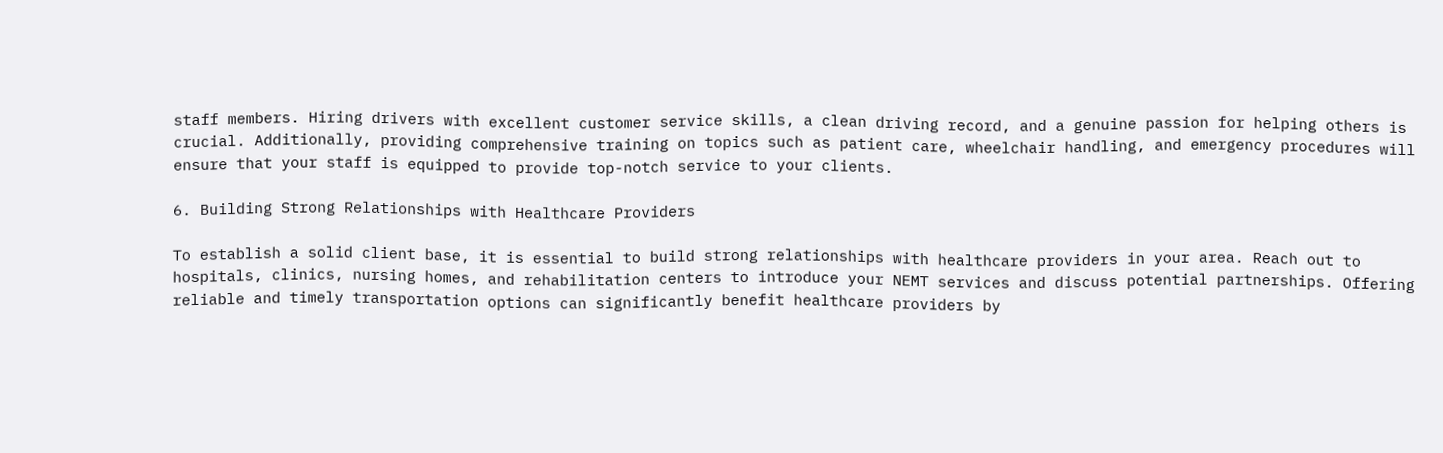staff members. Hiring drivers with excellent customer service skills, a clean driving record, and a genuine passion for helping others is crucial. Additionally, providing comprehensive training on topics such as patient care, wheelchair handling, and emergency procedures will ensure that your staff is equipped to provide top-notch service to your clients.

6. Building Strong Relationships with Healthcare Providers

To establish a solid client base, it is essential to build strong relationships with healthcare providers in your area. Reach out to hospitals, clinics, nursing homes, and rehabilitation centers to introduce your NEMT services and discuss potential partnerships. Offering reliable and timely transportation options can significantly benefit healthcare providers by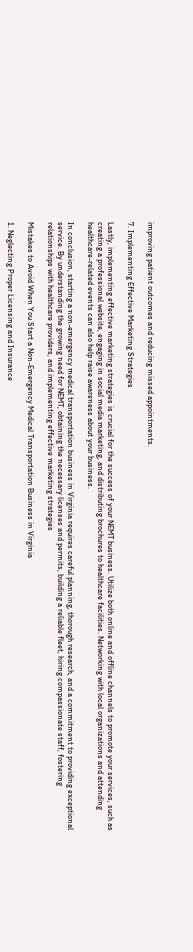improving patient outcomes and reducing missed appointments.

7. Implementing Effective Marketing Strategies

Lastly, implementing effective marketing strategies is crucial for the success of your NEMT business. Utilize both online and offline channels to promote your services, such as creating a professional website, engaging in social media marketing, and distributing brochures to healthcare facilities. Networking with local organizations and attending healthcare-related events can also help raise awareness about your business.

In conclusion, starting a non-emergency medical transportation business in Virginia requires careful planning, thorough research, and a commitment to providing exceptional service. By understanding the growing need for NEMT, obtaining the necessary licenses and permits, building a reliable fleet, hiring compassionate staff, fostering relationships with healthcare providers, and implementing effective marketing strategies

Mistakes to Avoid When You Start a Non-Emergency Medical Transportation Business in Virginia

1. Neglecting Proper Licensing and Insurance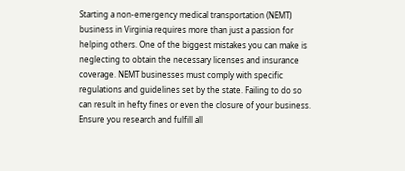Starting a non-emergency medical transportation (NEMT) business in Virginia requires more than just a passion for helping others. One of the biggest mistakes you can make is neglecting to obtain the necessary licenses and insurance coverage. NEMT businesses must comply with specific regulations and guidelines set by the state. Failing to do so can result in hefty fines or even the closure of your business. Ensure you research and fulfill all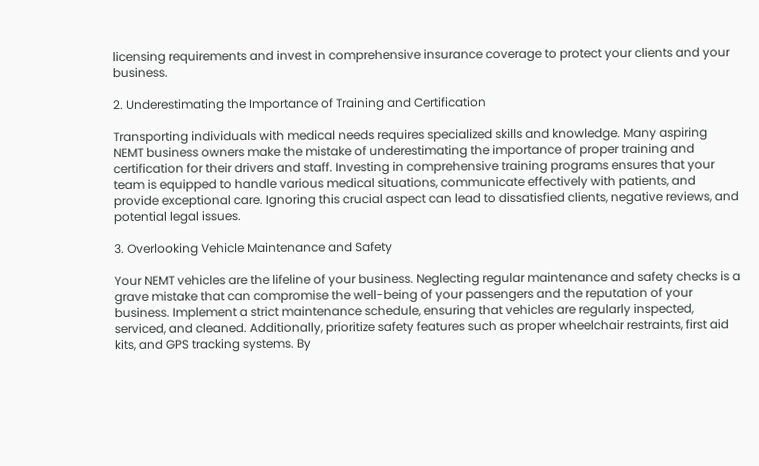licensing requirements and invest in comprehensive insurance coverage to protect your clients and your business.

2. Underestimating the Importance of Training and Certification

Transporting individuals with medical needs requires specialized skills and knowledge. Many aspiring NEMT business owners make the mistake of underestimating the importance of proper training and certification for their drivers and staff. Investing in comprehensive training programs ensures that your team is equipped to handle various medical situations, communicate effectively with patients, and provide exceptional care. Ignoring this crucial aspect can lead to dissatisfied clients, negative reviews, and potential legal issues.

3. Overlooking Vehicle Maintenance and Safety

Your NEMT vehicles are the lifeline of your business. Neglecting regular maintenance and safety checks is a grave mistake that can compromise the well-being of your passengers and the reputation of your business. Implement a strict maintenance schedule, ensuring that vehicles are regularly inspected, serviced, and cleaned. Additionally, prioritize safety features such as proper wheelchair restraints, first aid kits, and GPS tracking systems. By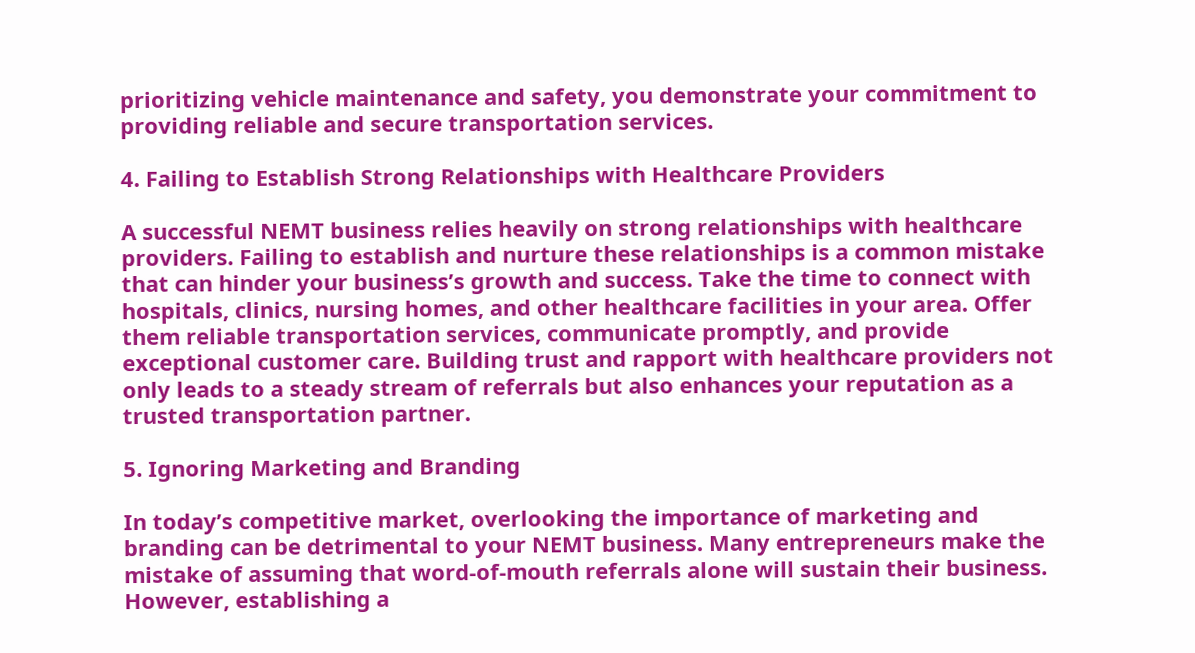prioritizing vehicle maintenance and safety, you demonstrate your commitment to providing reliable and secure transportation services.

4. Failing to Establish Strong Relationships with Healthcare Providers

A successful NEMT business relies heavily on strong relationships with healthcare providers. Failing to establish and nurture these relationships is a common mistake that can hinder your business’s growth and success. Take the time to connect with hospitals, clinics, nursing homes, and other healthcare facilities in your area. Offer them reliable transportation services, communicate promptly, and provide exceptional customer care. Building trust and rapport with healthcare providers not only leads to a steady stream of referrals but also enhances your reputation as a trusted transportation partner.

5. Ignoring Marketing and Branding

In today’s competitive market, overlooking the importance of marketing and branding can be detrimental to your NEMT business. Many entrepreneurs make the mistake of assuming that word-of-mouth referrals alone will sustain their business. However, establishing a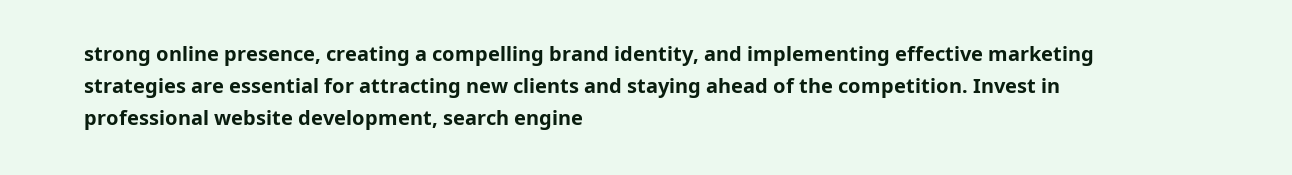strong online presence, creating a compelling brand identity, and implementing effective marketing strategies are essential for attracting new clients and staying ahead of the competition. Invest in professional website development, search engine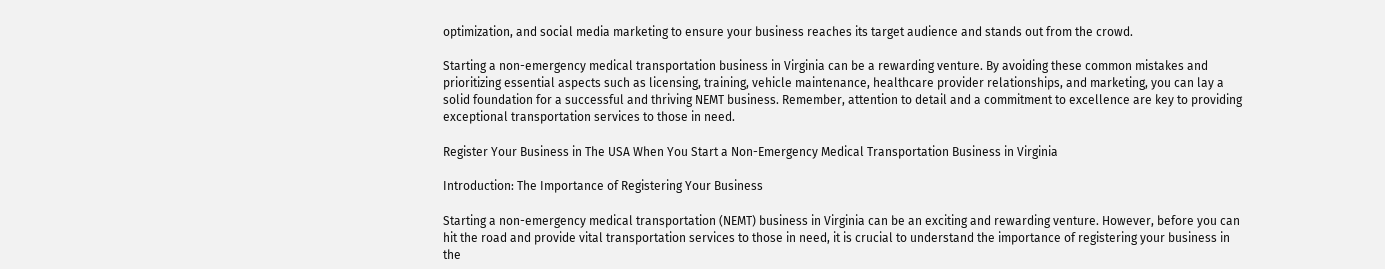optimization, and social media marketing to ensure your business reaches its target audience and stands out from the crowd.

Starting a non-emergency medical transportation business in Virginia can be a rewarding venture. By avoiding these common mistakes and prioritizing essential aspects such as licensing, training, vehicle maintenance, healthcare provider relationships, and marketing, you can lay a solid foundation for a successful and thriving NEMT business. Remember, attention to detail and a commitment to excellence are key to providing exceptional transportation services to those in need.

Register Your Business in The USA When You Start a Non-Emergency Medical Transportation Business in Virginia

Introduction: The Importance of Registering Your Business

Starting a non-emergency medical transportation (NEMT) business in Virginia can be an exciting and rewarding venture. However, before you can hit the road and provide vital transportation services to those in need, it is crucial to understand the importance of registering your business in the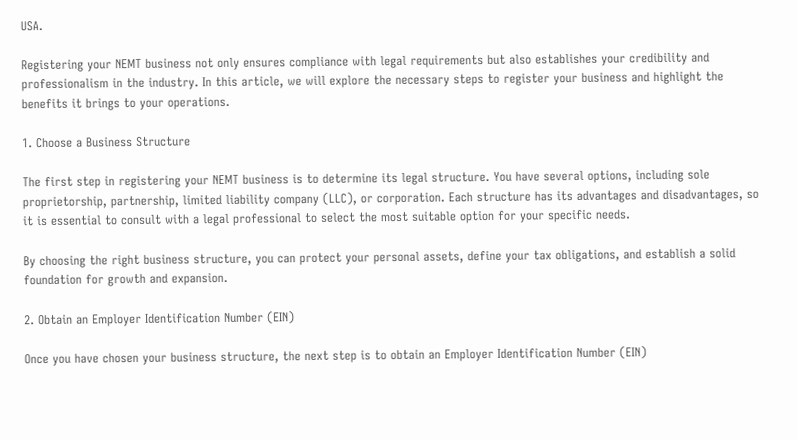USA.

Registering your NEMT business not only ensures compliance with legal requirements but also establishes your credibility and professionalism in the industry. In this article, we will explore the necessary steps to register your business and highlight the benefits it brings to your operations.

1. Choose a Business Structure

The first step in registering your NEMT business is to determine its legal structure. You have several options, including sole proprietorship, partnership, limited liability company (LLC), or corporation. Each structure has its advantages and disadvantages, so it is essential to consult with a legal professional to select the most suitable option for your specific needs.

By choosing the right business structure, you can protect your personal assets, define your tax obligations, and establish a solid foundation for growth and expansion.

2. Obtain an Employer Identification Number (EIN)

Once you have chosen your business structure, the next step is to obtain an Employer Identification Number (EIN)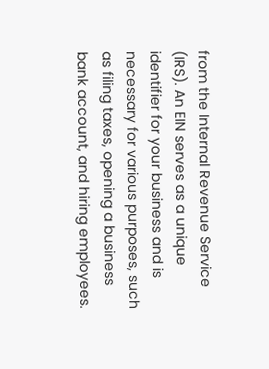from the Internal Revenue Service (IRS). An EIN serves as a unique identifier for your business and is necessary for various purposes, such as filing taxes, opening a business bank account, and hiring employees.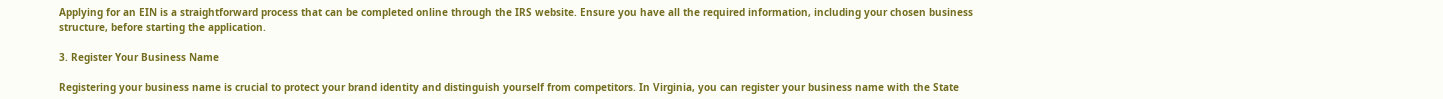Applying for an EIN is a straightforward process that can be completed online through the IRS website. Ensure you have all the required information, including your chosen business structure, before starting the application.

3. Register Your Business Name

Registering your business name is crucial to protect your brand identity and distinguish yourself from competitors. In Virginia, you can register your business name with the State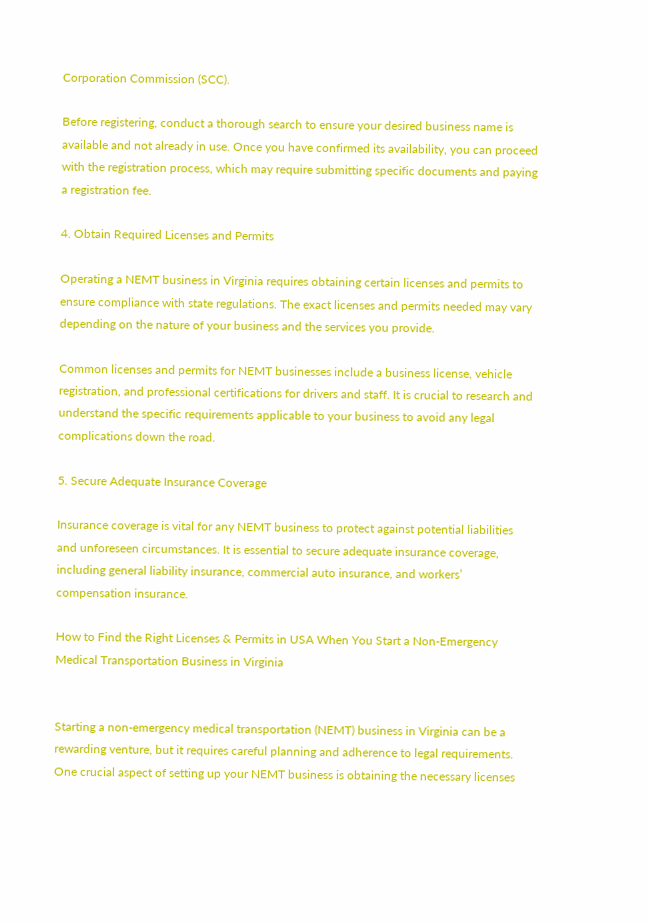Corporation Commission (SCC).

Before registering, conduct a thorough search to ensure your desired business name is available and not already in use. Once you have confirmed its availability, you can proceed with the registration process, which may require submitting specific documents and paying a registration fee.

4. Obtain Required Licenses and Permits

Operating a NEMT business in Virginia requires obtaining certain licenses and permits to ensure compliance with state regulations. The exact licenses and permits needed may vary depending on the nature of your business and the services you provide.

Common licenses and permits for NEMT businesses include a business license, vehicle registration, and professional certifications for drivers and staff. It is crucial to research and understand the specific requirements applicable to your business to avoid any legal complications down the road.

5. Secure Adequate Insurance Coverage

Insurance coverage is vital for any NEMT business to protect against potential liabilities and unforeseen circumstances. It is essential to secure adequate insurance coverage, including general liability insurance, commercial auto insurance, and workers’ compensation insurance.

How to Find the Right Licenses & Permits in USA When You Start a Non-Emergency Medical Transportation Business in Virginia


Starting a non-emergency medical transportation (NEMT) business in Virginia can be a rewarding venture, but it requires careful planning and adherence to legal requirements. One crucial aspect of setting up your NEMT business is obtaining the necessary licenses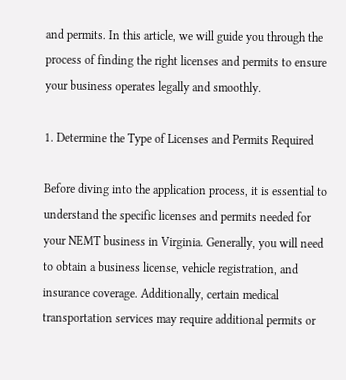and permits. In this article, we will guide you through the process of finding the right licenses and permits to ensure your business operates legally and smoothly.

1. Determine the Type of Licenses and Permits Required

Before diving into the application process, it is essential to understand the specific licenses and permits needed for your NEMT business in Virginia. Generally, you will need to obtain a business license, vehicle registration, and insurance coverage. Additionally, certain medical transportation services may require additional permits or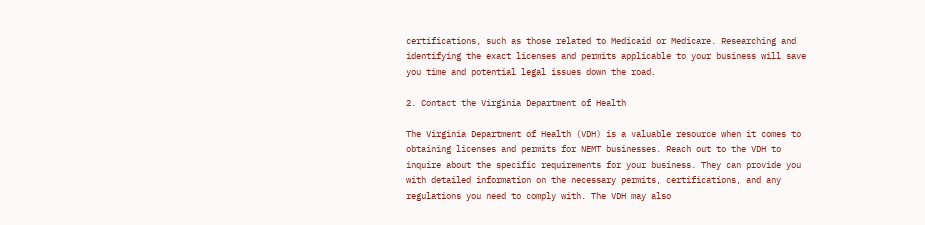certifications, such as those related to Medicaid or Medicare. Researching and identifying the exact licenses and permits applicable to your business will save you time and potential legal issues down the road.

2. Contact the Virginia Department of Health

The Virginia Department of Health (VDH) is a valuable resource when it comes to obtaining licenses and permits for NEMT businesses. Reach out to the VDH to inquire about the specific requirements for your business. They can provide you with detailed information on the necessary permits, certifications, and any regulations you need to comply with. The VDH may also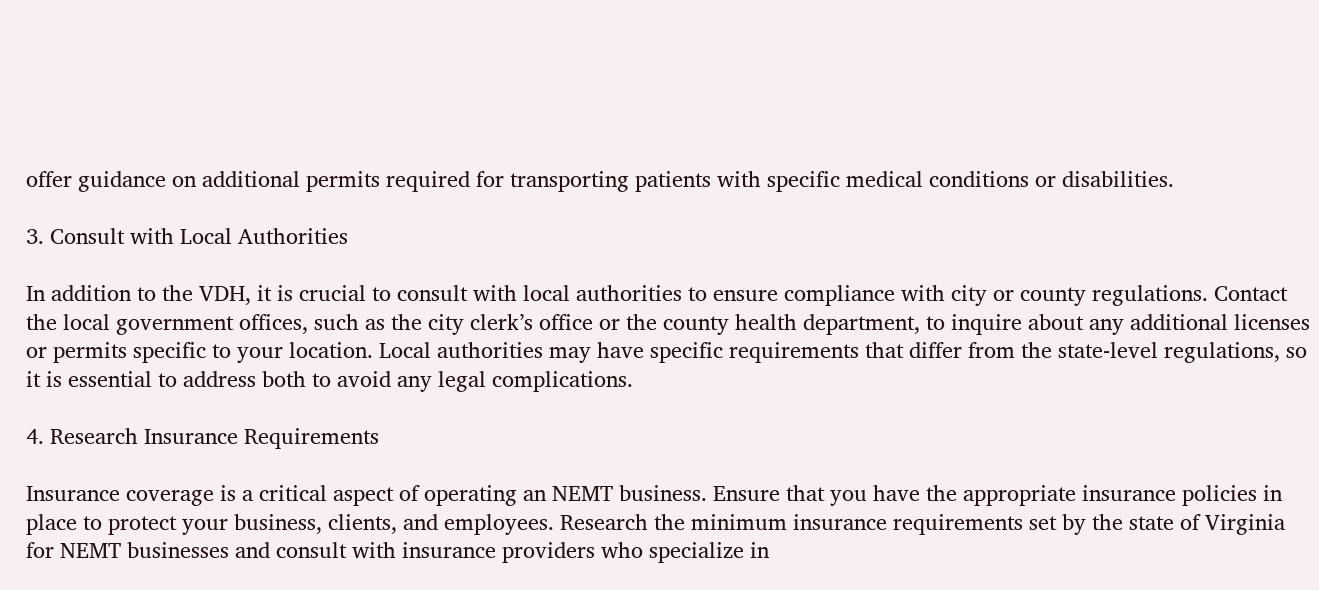offer guidance on additional permits required for transporting patients with specific medical conditions or disabilities.

3. Consult with Local Authorities

In addition to the VDH, it is crucial to consult with local authorities to ensure compliance with city or county regulations. Contact the local government offices, such as the city clerk’s office or the county health department, to inquire about any additional licenses or permits specific to your location. Local authorities may have specific requirements that differ from the state-level regulations, so it is essential to address both to avoid any legal complications.

4. Research Insurance Requirements

Insurance coverage is a critical aspect of operating an NEMT business. Ensure that you have the appropriate insurance policies in place to protect your business, clients, and employees. Research the minimum insurance requirements set by the state of Virginia for NEMT businesses and consult with insurance providers who specialize in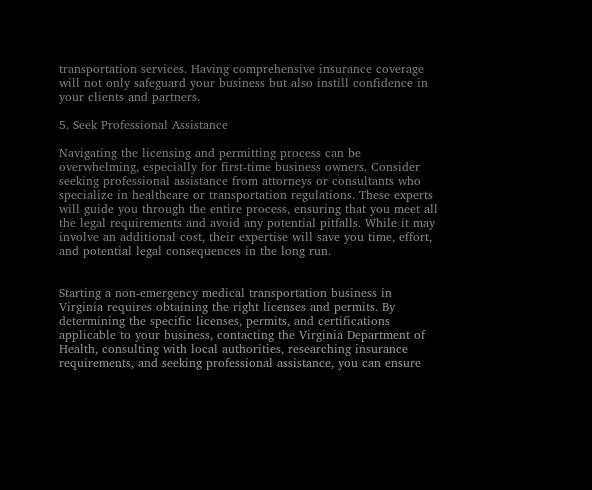transportation services. Having comprehensive insurance coverage will not only safeguard your business but also instill confidence in your clients and partners.

5. Seek Professional Assistance

Navigating the licensing and permitting process can be overwhelming, especially for first-time business owners. Consider seeking professional assistance from attorneys or consultants who specialize in healthcare or transportation regulations. These experts will guide you through the entire process, ensuring that you meet all the legal requirements and avoid any potential pitfalls. While it may involve an additional cost, their expertise will save you time, effort, and potential legal consequences in the long run.


Starting a non-emergency medical transportation business in Virginia requires obtaining the right licenses and permits. By determining the specific licenses, permits, and certifications applicable to your business, contacting the Virginia Department of Health, consulting with local authorities, researching insurance requirements, and seeking professional assistance, you can ensure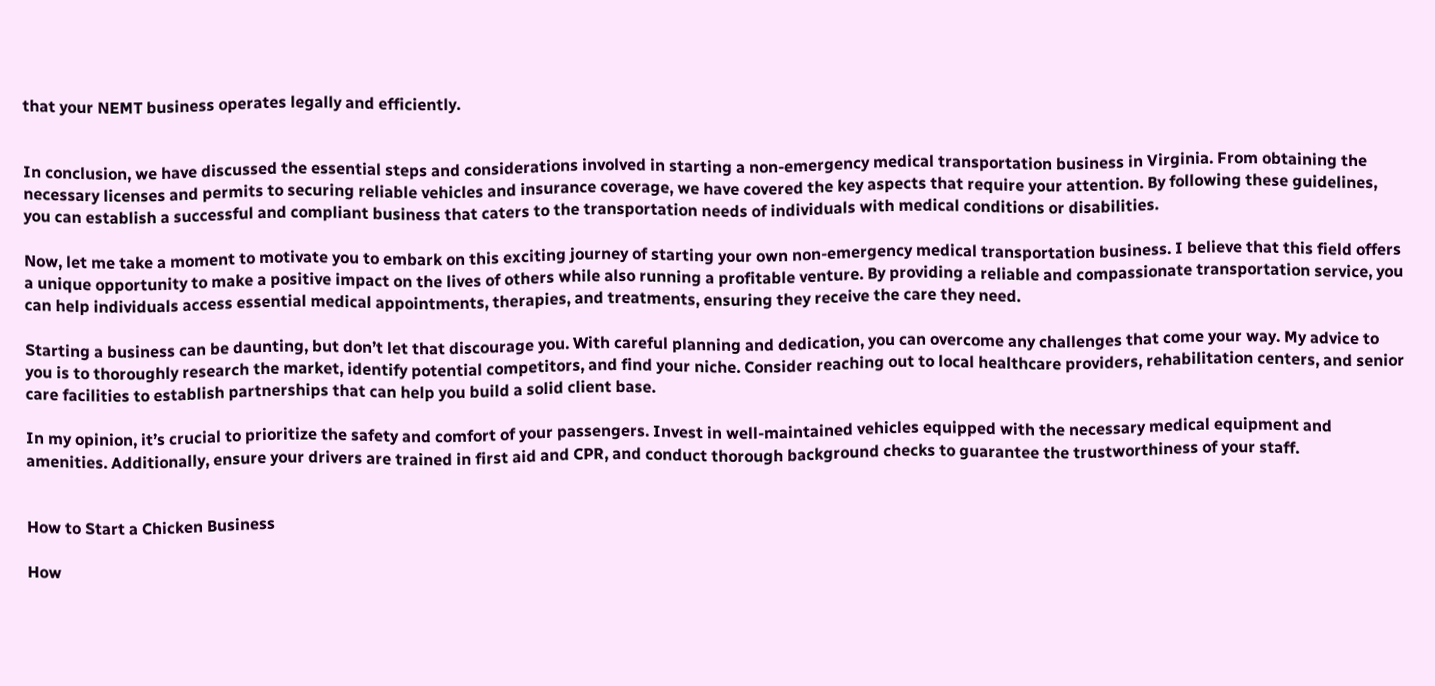that your NEMT business operates legally and efficiently.


In conclusion, we have discussed the essential steps and considerations involved in starting a non-emergency medical transportation business in Virginia. From obtaining the necessary licenses and permits to securing reliable vehicles and insurance coverage, we have covered the key aspects that require your attention. By following these guidelines, you can establish a successful and compliant business that caters to the transportation needs of individuals with medical conditions or disabilities.

Now, let me take a moment to motivate you to embark on this exciting journey of starting your own non-emergency medical transportation business. I believe that this field offers a unique opportunity to make a positive impact on the lives of others while also running a profitable venture. By providing a reliable and compassionate transportation service, you can help individuals access essential medical appointments, therapies, and treatments, ensuring they receive the care they need.

Starting a business can be daunting, but don’t let that discourage you. With careful planning and dedication, you can overcome any challenges that come your way. My advice to you is to thoroughly research the market, identify potential competitors, and find your niche. Consider reaching out to local healthcare providers, rehabilitation centers, and senior care facilities to establish partnerships that can help you build a solid client base.

In my opinion, it’s crucial to prioritize the safety and comfort of your passengers. Invest in well-maintained vehicles equipped with the necessary medical equipment and amenities. Additionally, ensure your drivers are trained in first aid and CPR, and conduct thorough background checks to guarantee the trustworthiness of your staff.


How to Start a Chicken Business

How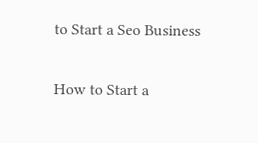to Start a Seo Business

How to Start a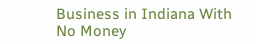Business in Indiana With No Money